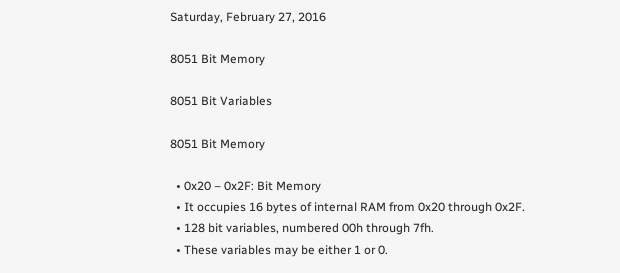Saturday, February 27, 2016

8051 Bit Memory

8051 Bit Variables

8051 Bit Memory

  • 0x20 – 0x2F: Bit Memory
  • It occupies 16 bytes of internal RAM from 0x20 through 0x2F.
  • 128 bit variables, numbered 00h through 7fh.
  • These variables may be either 1 or 0.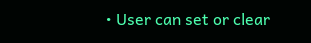• User can set or clear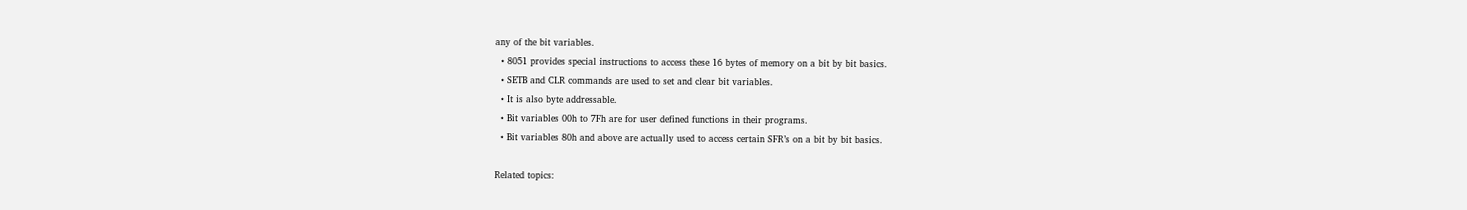any of the bit variables.
  • 8051 provides special instructions to access these 16 bytes of memory on a bit by bit basics.
  • SETB and CLR commands are used to set and clear bit variables.
  • It is also byte addressable.
  • Bit variables 00h to 7Fh are for user defined functions in their programs.
  • Bit variables 80h and above are actually used to access certain SFR’s on a bit by bit basics.

Related topics: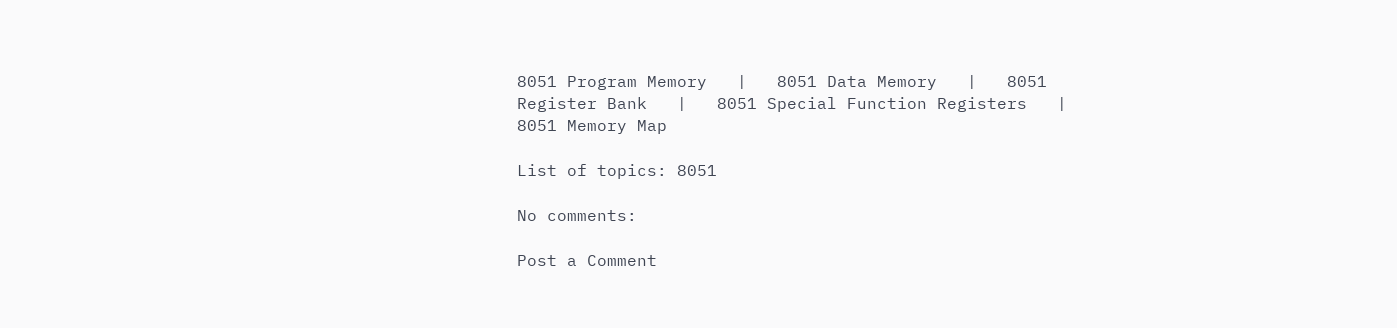8051 Program Memory   |   8051 Data Memory   |   8051 Register Bank   |   8051 Special Function Registers   |   8051 Memory Map

List of topics: 8051

No comments:

Post a Comment